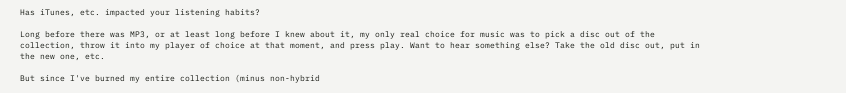Has iTunes, etc. impacted your listening habits?

Long before there was MP3, or at least long before I knew about it, my only real choice for music was to pick a disc out of the collection, throw it into my player of choice at that moment, and press play. Want to hear something else? Take the old disc out, put in the new one, etc.

But since I've burned my entire collection (minus non-hybrid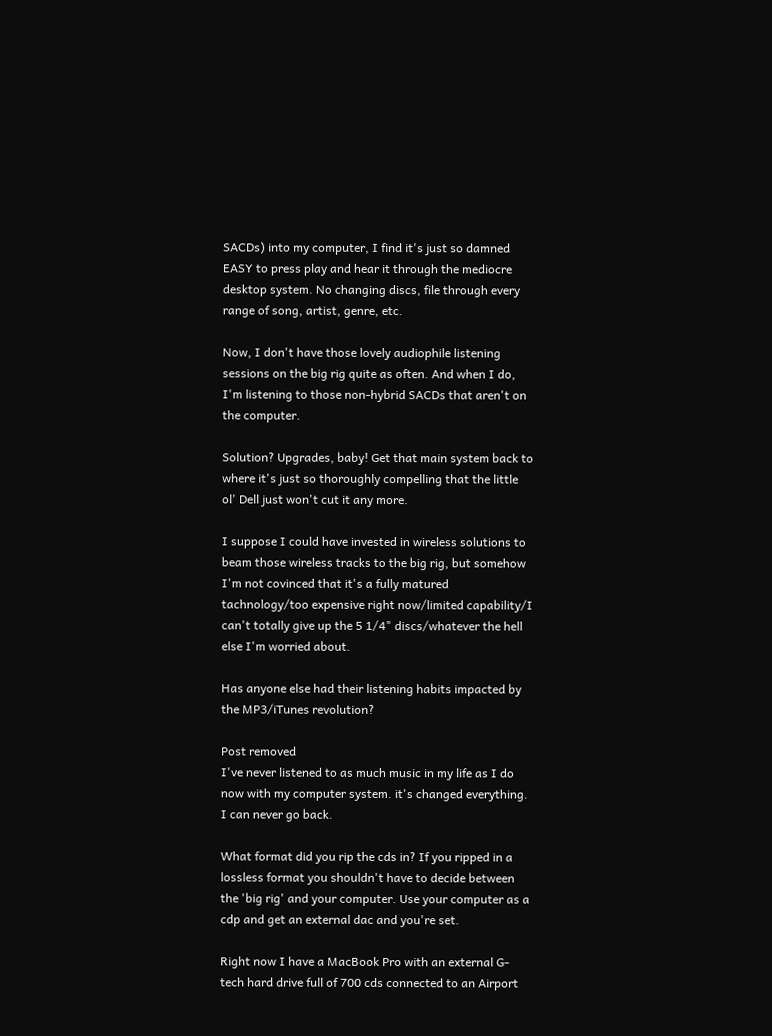SACDs) into my computer, I find it's just so damned EASY to press play and hear it through the mediocre desktop system. No changing discs, file through every range of song, artist, genre, etc.

Now, I don't have those lovely audiophile listening sessions on the big rig quite as often. And when I do, I'm listening to those non-hybrid SACDs that aren't on the computer.

Solution? Upgrades, baby! Get that main system back to where it's just so thoroughly compelling that the little ol' Dell just won't cut it any more.

I suppose I could have invested in wireless solutions to beam those wireless tracks to the big rig, but somehow I'm not covinced that it's a fully matured tachnology/too expensive right now/limited capability/I can't totally give up the 5 1/4" discs/whatever the hell else I'm worried about.

Has anyone else had their listening habits impacted by the MP3/iTunes revolution?

Post removed
I've never listened to as much music in my life as I do now with my computer system. it's changed everything. I can never go back.

What format did you rip the cds in? If you ripped in a lossless format you shouldn't have to decide between the 'big rig' and your computer. Use your computer as a cdp and get an external dac and you're set.

Right now I have a MacBook Pro with an external G-tech hard drive full of 700 cds connected to an Airport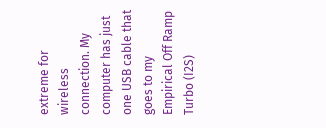extreme for wireless connection. My computer has just one USB cable that goes to my Empirical Off Ramp Turbo (I2S)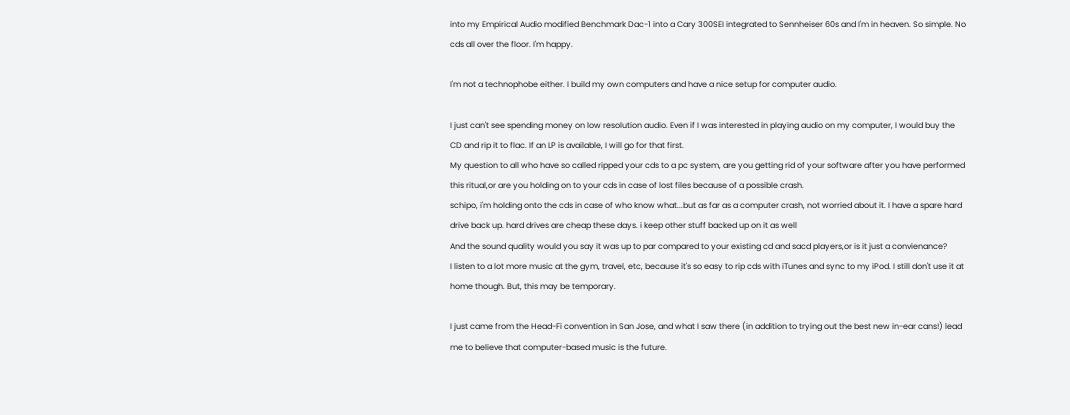into my Empirical Audio modified Benchmark Dac-1 into a Cary 300SEI integrated to Sennheiser 60s and I'm in heaven. So simple. No cds all over the floor. I'm happy.

I'm not a technophobe either. I build my own computers and have a nice setup for computer audio.

I just can't see spending money on low resolution audio. Even if I was interested in playing audio on my computer, I would buy the CD and rip it to flac. If an LP is available, I will go for that first.
My question to all who have so called ripped your cds to a pc system, are you getting rid of your software after you have performed this ritual,or are you holding on to your cds in case of lost files because of a possible crash.
schipo, i'm holding onto the cds in case of who know what...but as far as a computer crash, not worried about it. I have a spare hard drive back up. hard drives are cheap these days. i keep other stuff backed up on it as well
And the sound quality would you say it was up to par compared to your existing cd and sacd players,or is it just a convienance?
I listen to a lot more music at the gym, travel, etc, because it's so easy to rip cds with iTunes and sync to my iPod. I still don't use it at home though. But, this may be temporary.

I just came from the Head-Fi convention in San Jose, and what I saw there (in addition to trying out the best new in-ear cans!) lead me to believe that computer-based music is the future.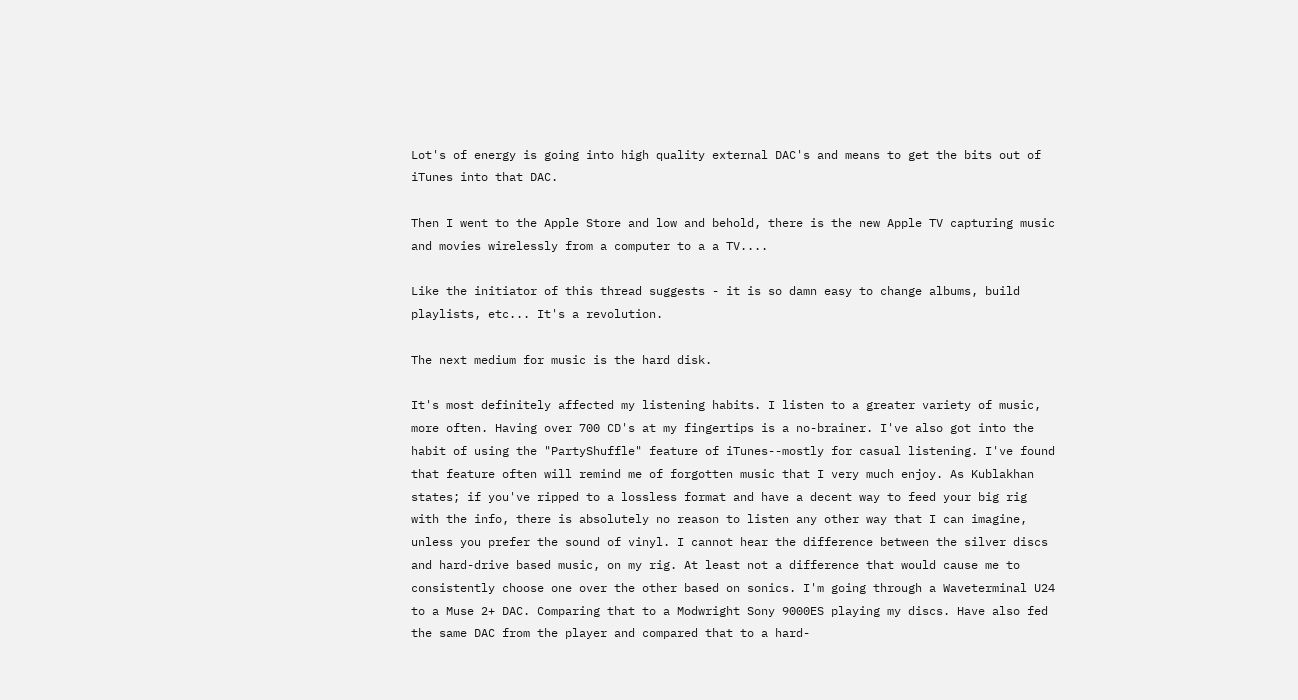Lot's of energy is going into high quality external DAC's and means to get the bits out of iTunes into that DAC.

Then I went to the Apple Store and low and behold, there is the new Apple TV capturing music and movies wirelessly from a computer to a a TV....

Like the initiator of this thread suggests - it is so damn easy to change albums, build playlists, etc... It's a revolution.

The next medium for music is the hard disk.

It's most definitely affected my listening habits. I listen to a greater variety of music, more often. Having over 700 CD's at my fingertips is a no-brainer. I've also got into the habit of using the "PartyShuffle" feature of iTunes--mostly for casual listening. I've found that feature often will remind me of forgotten music that I very much enjoy. As Kublakhan states; if you've ripped to a lossless format and have a decent way to feed your big rig with the info, there is absolutely no reason to listen any other way that I can imagine, unless you prefer the sound of vinyl. I cannot hear the difference between the silver discs and hard-drive based music, on my rig. At least not a difference that would cause me to consistently choose one over the other based on sonics. I'm going through a Waveterminal U24 to a Muse 2+ DAC. Comparing that to a Modwright Sony 9000ES playing my discs. Have also fed the same DAC from the player and compared that to a hard-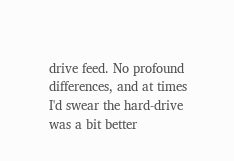drive feed. No profound differences, and at times I'd swear the hard-drive was a bit better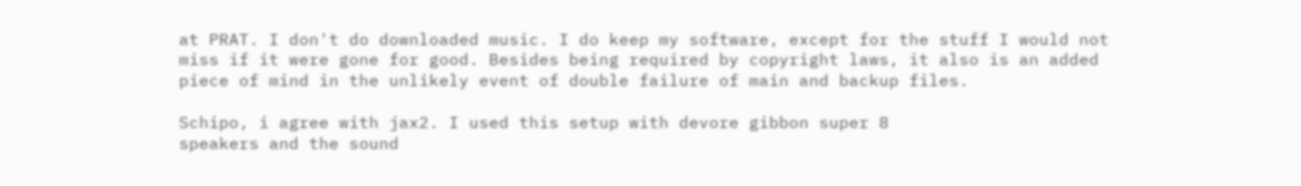at PRAT. I don't do downloaded music. I do keep my software, except for the stuff I would not miss if it were gone for good. Besides being required by copyright laws, it also is an added piece of mind in the unlikely event of double failure of main and backup files.

Schipo, i agree with jax2. I used this setup with devore gibbon super 8
speakers and the sound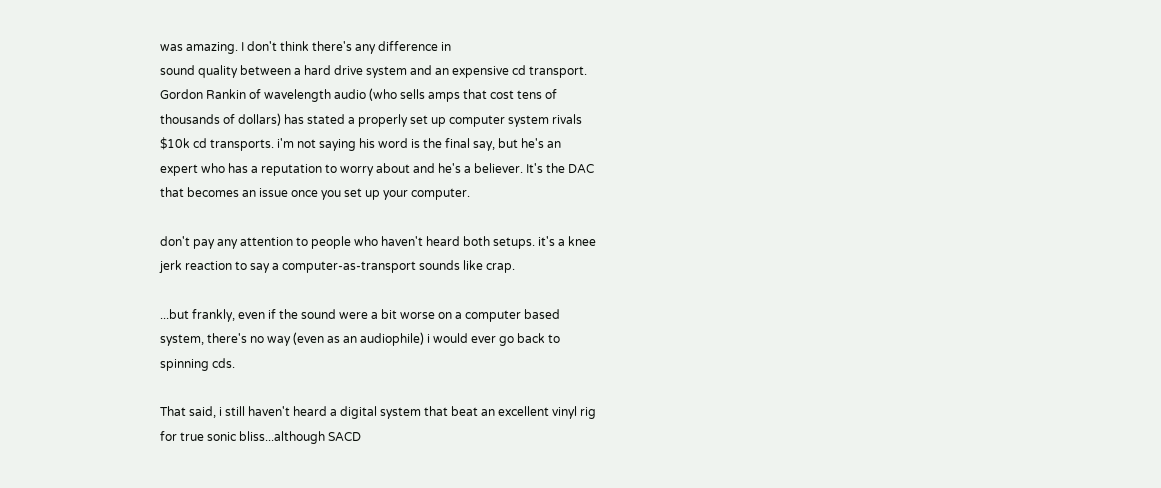was amazing. I don't think there's any difference in
sound quality between a hard drive system and an expensive cd transport.
Gordon Rankin of wavelength audio (who sells amps that cost tens of
thousands of dollars) has stated a properly set up computer system rivals
$10k cd transports. i'm not saying his word is the final say, but he's an
expert who has a reputation to worry about and he's a believer. It's the DAC
that becomes an issue once you set up your computer.

don't pay any attention to people who haven't heard both setups. it's a knee
jerk reaction to say a computer-as-transport sounds like crap.

...but frankly, even if the sound were a bit worse on a computer based
system, there's no way (even as an audiophile) i would ever go back to
spinning cds.

That said, i still haven't heard a digital system that beat an excellent vinyl rig
for true sonic bliss...although SACD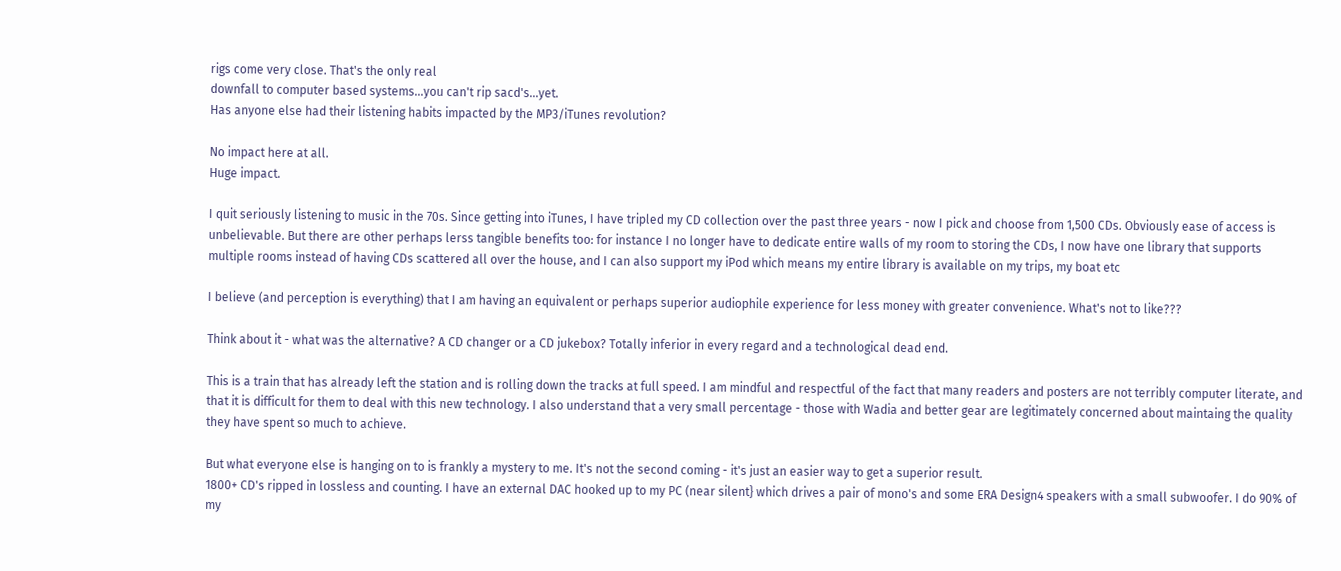rigs come very close. That's the only real
downfall to computer based systems...you can't rip sacd's...yet.
Has anyone else had their listening habits impacted by the MP3/iTunes revolution?

No impact here at all.
Huge impact.

I quit seriously listening to music in the 70s. Since getting into iTunes, I have tripled my CD collection over the past three years - now I pick and choose from 1,500 CDs. Obviously ease of access is unbelievable. But there are other perhaps lerss tangible benefits too: for instance I no longer have to dedicate entire walls of my room to storing the CDs, I now have one library that supports multiple rooms instead of having CDs scattered all over the house, and I can also support my iPod which means my entire library is available on my trips, my boat etc

I believe (and perception is everything) that I am having an equivalent or perhaps superior audiophile experience for less money with greater convenience. What's not to like???

Think about it - what was the alternative? A CD changer or a CD jukebox? Totally inferior in every regard and a technological dead end.

This is a train that has already left the station and is rolling down the tracks at full speed. I am mindful and respectful of the fact that many readers and posters are not terribly computer literate, and that it is difficult for them to deal with this new technology. I also understand that a very small percentage - those with Wadia and better gear are legitimately concerned about maintaing the quality they have spent so much to achieve.

But what everyone else is hanging on to is frankly a mystery to me. It's not the second coming - it's just an easier way to get a superior result.
1800+ CD's ripped in lossless and counting. I have an external DAC hooked up to my PC (near silent} which drives a pair of mono's and some ERA Design4 speakers with a small subwoofer. I do 90% of my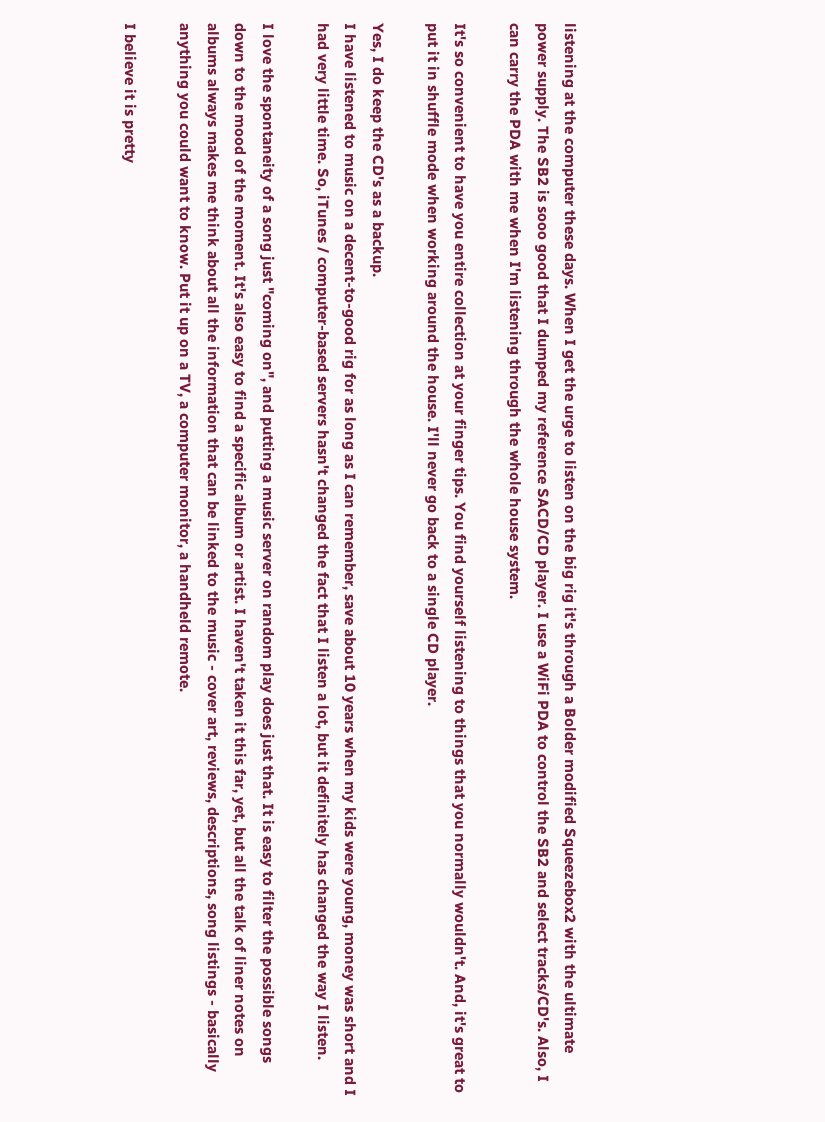listening at the computer these days. When I get the urge to listen on the big rig it's through a Bolder modified Squeezebox2 with the ultimate power supply. The SB2 is sooo good that I dumped my reference SACD/CD player. I use a WiFi PDA to control the SB2 and select tracks/CD's. Also, I can carry the PDA with me when I'm listening through the whole house system.

It's so convenient to have you entire collection at your finger tips. You find yourself listening to things that you normally wouldn't. And, it's great to put it in shuffle mode when working around the house. I'll never go back to a single CD player.

Yes, I do keep the CD's as a backup.
I have listened to music on a decent-to-good rig for as long as I can remember, save about 10 years when my kids were young, money was short and I had very little time. So, iTunes / computer-based servers hasn't changed the fact that I listen a lot, but it definitely has changed the way I listen.

I love the spontaneity of a song just "coming on", and putting a music server on random play does just that. It is easy to filter the possible songs down to the mood of the moment. It's also easy to find a specific album or artist. I haven't taken it this far, yet, but all the talk of liner notes on albums always makes me think about all the information that can be linked to the music - cover art, reviews, descriptions, song listings - basically anything you could want to know. Put it up on a TV, a computer monitor, a handheld remote.

I believe it is pretty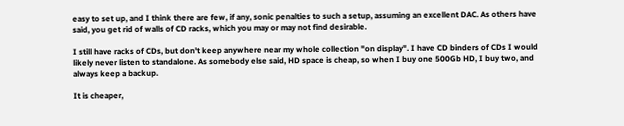easy to set up, and I think there are few, if any, sonic penalties to such a setup, assuming an excellent DAC. As others have said, you get rid of walls of CD racks, which you may or may not find desirable.

I still have racks of CDs, but don't keep anywhere near my whole collection "on display". I have CD binders of CDs I would likely never listen to standalone. As somebody else said, HD space is cheap, so when I buy one 500Gb HD, I buy two, and always keep a backup.

It is cheaper,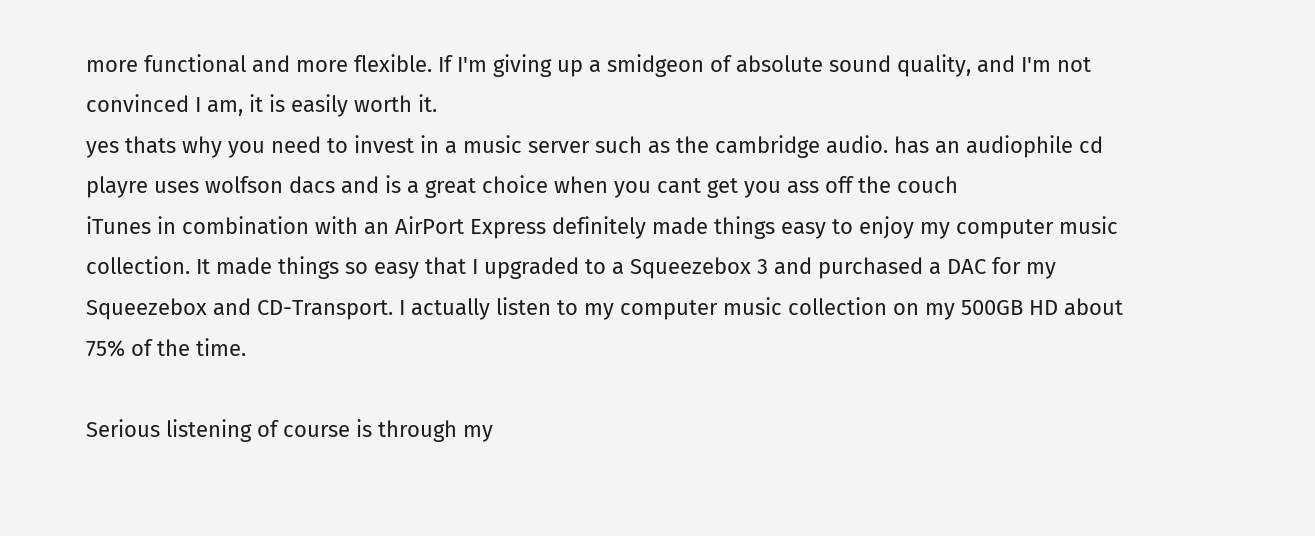more functional and more flexible. If I'm giving up a smidgeon of absolute sound quality, and I'm not convinced I am, it is easily worth it.
yes thats why you need to invest in a music server such as the cambridge audio. has an audiophile cd playre uses wolfson dacs and is a great choice when you cant get you ass off the couch
iTunes in combination with an AirPort Express definitely made things easy to enjoy my computer music collection. It made things so easy that I upgraded to a Squeezebox 3 and purchased a DAC for my Squeezebox and CD-Transport. I actually listen to my computer music collection on my 500GB HD about 75% of the time.

Serious listening of course is through my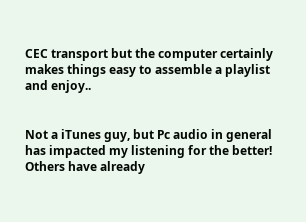CEC transport but the computer certainly makes things easy to assemble a playlist and enjoy..


Not a iTunes guy, but Pc audio in general has impacted my listening for the better! Others have already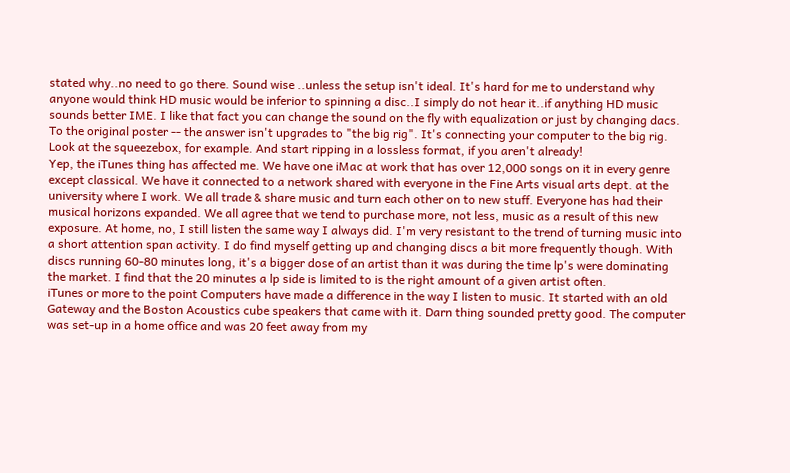stated why..no need to go there. Sound wise ..unless the setup isn't ideal. It's hard for me to understand why anyone would think HD music would be inferior to spinning a disc..I simply do not hear it..if anything HD music sounds better IME. I like that fact you can change the sound on the fly with equalization or just by changing dacs.
To the original poster -- the answer isn't upgrades to "the big rig". It's connecting your computer to the big rig. Look at the squeezebox, for example. And start ripping in a lossless format, if you aren't already!
Yep, the iTunes thing has affected me. We have one iMac at work that has over 12,000 songs on it in every genre except classical. We have it connected to a network shared with everyone in the Fine Arts visual arts dept. at the university where I work. We all trade & share music and turn each other on to new stuff. Everyone has had their musical horizons expanded. We all agree that we tend to purchase more, not less, music as a result of this new exposure. At home, no, I still listen the same way I always did. I'm very resistant to the trend of turning music into a short attention span activity. I do find myself getting up and changing discs a bit more frequently though. With discs running 60-80 minutes long, it's a bigger dose of an artist than it was during the time lp's were dominating the market. I find that the 20 minutes a lp side is limited to is the right amount of a given artist often.
iTunes or more to the point Computers have made a difference in the way I listen to music. It started with an old Gateway and the Boston Acoustics cube speakers that came with it. Darn thing sounded pretty good. The computer was set-up in a home office and was 20 feet away from my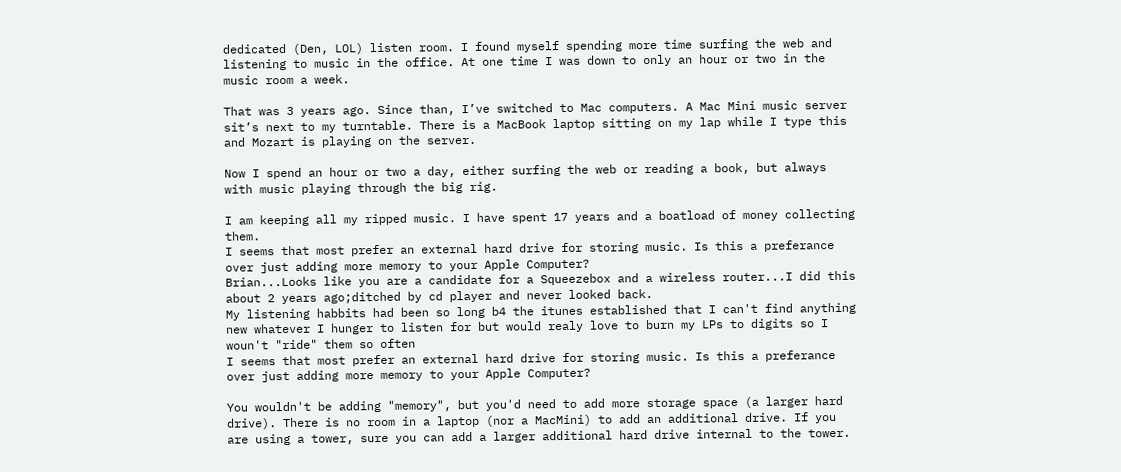dedicated (Den, LOL) listen room. I found myself spending more time surfing the web and listening to music in the office. At one time I was down to only an hour or two in the music room a week.

That was 3 years ago. Since than, I’ve switched to Mac computers. A Mac Mini music server sit’s next to my turntable. There is a MacBook laptop sitting on my lap while I type this and Mozart is playing on the server.

Now I spend an hour or two a day, either surfing the web or reading a book, but always with music playing through the big rig.

I am keeping all my ripped music. I have spent 17 years and a boatload of money collecting them.
I seems that most prefer an external hard drive for storing music. Is this a preferance over just adding more memory to your Apple Computer?
Brian...Looks like you are a candidate for a Squeezebox and a wireless router...I did this about 2 years ago;ditched by cd player and never looked back.
My listening habbits had been so long b4 the itunes established that I can't find anything new whatever I hunger to listen for but would realy love to burn my LPs to digits so I woun't "ride" them so often
I seems that most prefer an external hard drive for storing music. Is this a preferance over just adding more memory to your Apple Computer?

You wouldn't be adding "memory", but you'd need to add more storage space (a larger hard drive). There is no room in a laptop (nor a MacMini) to add an additional drive. If you are using a tower, sure you can add a larger additional hard drive internal to the tower.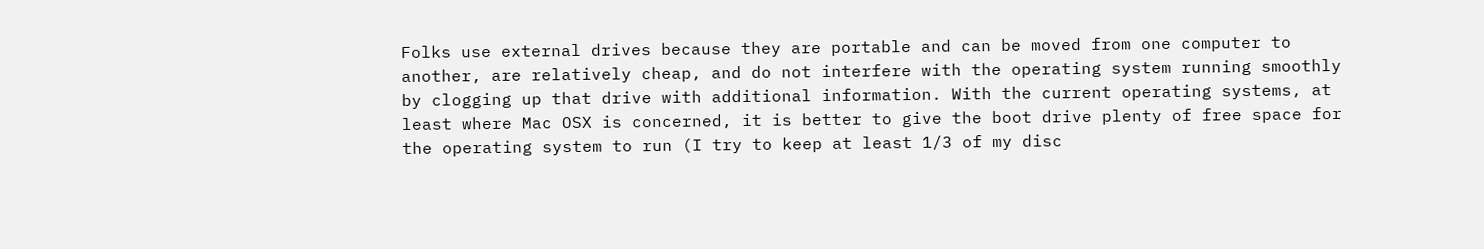Folks use external drives because they are portable and can be moved from one computer to another, are relatively cheap, and do not interfere with the operating system running smoothly by clogging up that drive with additional information. With the current operating systems, at least where Mac OSX is concerned, it is better to give the boot drive plenty of free space for the operating system to run (I try to keep at least 1/3 of my disc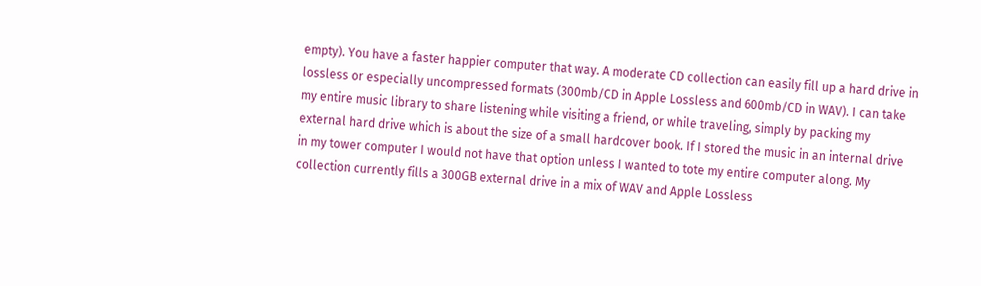empty). You have a faster happier computer that way. A moderate CD collection can easily fill up a hard drive in lossless or especially uncompressed formats (300mb/CD in Apple Lossless and 600mb/CD in WAV). I can take my entire music library to share listening while visiting a friend, or while traveling, simply by packing my external hard drive which is about the size of a small hardcover book. If I stored the music in an internal drive in my tower computer I would not have that option unless I wanted to tote my entire computer along. My collection currently fills a 300GB external drive in a mix of WAV and Apple Lossless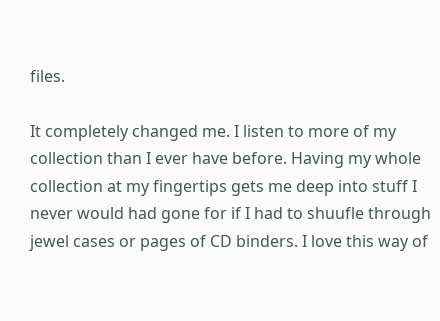files.

It completely changed me. I listen to more of my collection than I ever have before. Having my whole collection at my fingertips gets me deep into stuff I never would had gone for if I had to shuufle through jewel cases or pages of CD binders. I love this way of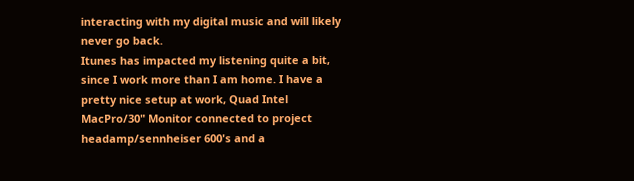interacting with my digital music and will likely never go back.
Itunes has impacted my listening quite a bit, since I work more than I am home. I have a pretty nice setup at work, Quad Intel MacPro/30" Monitor connected to project headamp/sennheiser 600's and a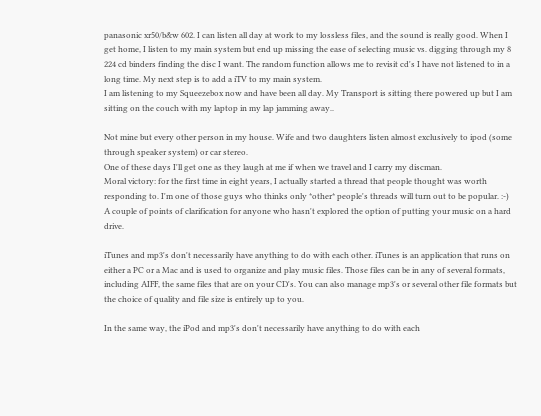panasonic xr50/b&w 602. I can listen all day at work to my lossless files, and the sound is really good. When I get home, I listen to my main system but end up missing the ease of selecting music vs. digging through my 8 224 cd binders finding the disc I want. The random function allows me to revisit cd's I have not listened to in a long time. My next step is to add a iTV to my main system.
I am listening to my Squeezebox now and have been all day. My Transport is sitting there powered up but I am sitting on the couch with my laptop in my lap jamming away..

Not mine but every other person in my house. Wife and two daughters listen almost exclusively to ipod (some through speaker system) or car stereo.
One of these days I'll get one as they laugh at me if when we travel and I carry my discman.
Moral victory: for the first time in eight years, I actually started a thread that people thought was worth responding to. I'm one of those guys who thinks only *other* people's threads will turn out to be popular. :-)
A couple of points of clarification for anyone who hasn't explored the option of putting your music on a hard drive.

iTunes and mp3's don't necessarily have anything to do with each other. iTunes is an application that runs on either a PC or a Mac and is used to organize and play music files. Those files can be in any of several formats, including AIFF, the same files that are on your CD's. You can also manage mp3's or several other file formats but the choice of quality and file size is entirely up to you.

In the same way, the iPod and mp3's don't necessarily have anything to do with each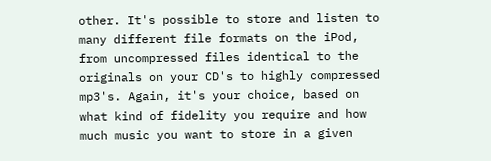other. It's possible to store and listen to many different file formats on the iPod, from uncompressed files identical to the originals on your CD's to highly compressed mp3's. Again, it's your choice, based on what kind of fidelity you require and how much music you want to store in a given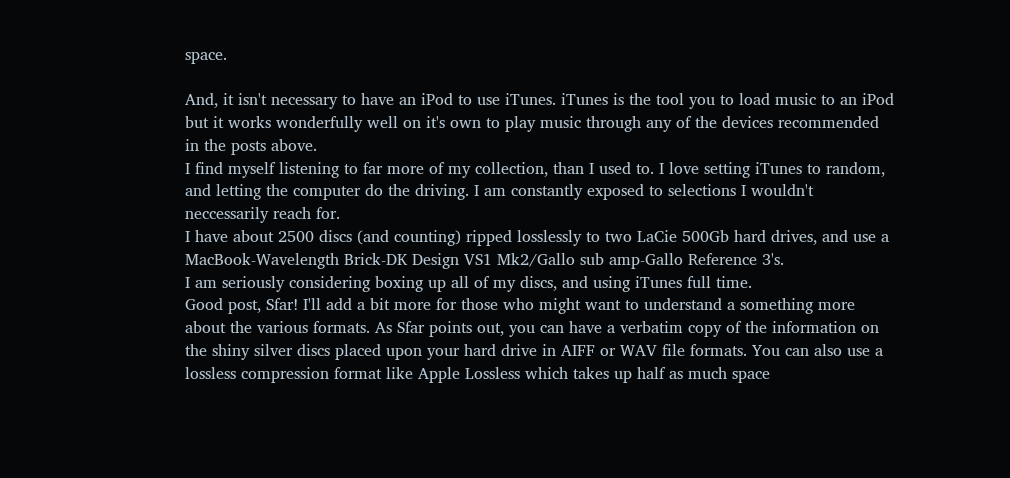space.

And, it isn't necessary to have an iPod to use iTunes. iTunes is the tool you to load music to an iPod but it works wonderfully well on it's own to play music through any of the devices recommended in the posts above.
I find myself listening to far more of my collection, than I used to. I love setting iTunes to random, and letting the computer do the driving. I am constantly exposed to selections I wouldn't neccessarily reach for.
I have about 2500 discs (and counting) ripped losslessly to two LaCie 500Gb hard drives, and use a MacBook-Wavelength Brick-DK Design VS1 Mk2/Gallo sub amp-Gallo Reference 3's.
I am seriously considering boxing up all of my discs, and using iTunes full time.
Good post, Sfar! I'll add a bit more for those who might want to understand a something more about the various formats. As Sfar points out, you can have a verbatim copy of the information on the shiny silver discs placed upon your hard drive in AIFF or WAV file formats. You can also use a lossless compression format like Apple Lossless which takes up half as much space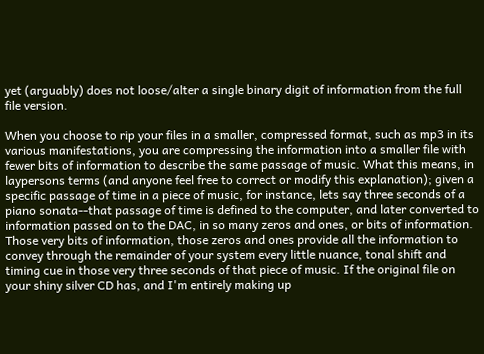yet (arguably) does not loose/alter a single binary digit of information from the full file version.

When you choose to rip your files in a smaller, compressed format, such as mp3 in its various manifestations, you are compressing the information into a smaller file with fewer bits of information to describe the same passage of music. What this means, in laypersons terms (and anyone feel free to correct or modify this explanation); given a specific passage of time in a piece of music, for instance, lets say three seconds of a piano sonata--that passage of time is defined to the computer, and later converted to information passed on to the DAC, in so many zeros and ones, or bits of information. Those very bits of information, those zeros and ones provide all the information to convey through the remainder of your system every little nuance, tonal shift and timing cue in those very three seconds of that piece of music. If the original file on your shiny silver CD has, and I'm entirely making up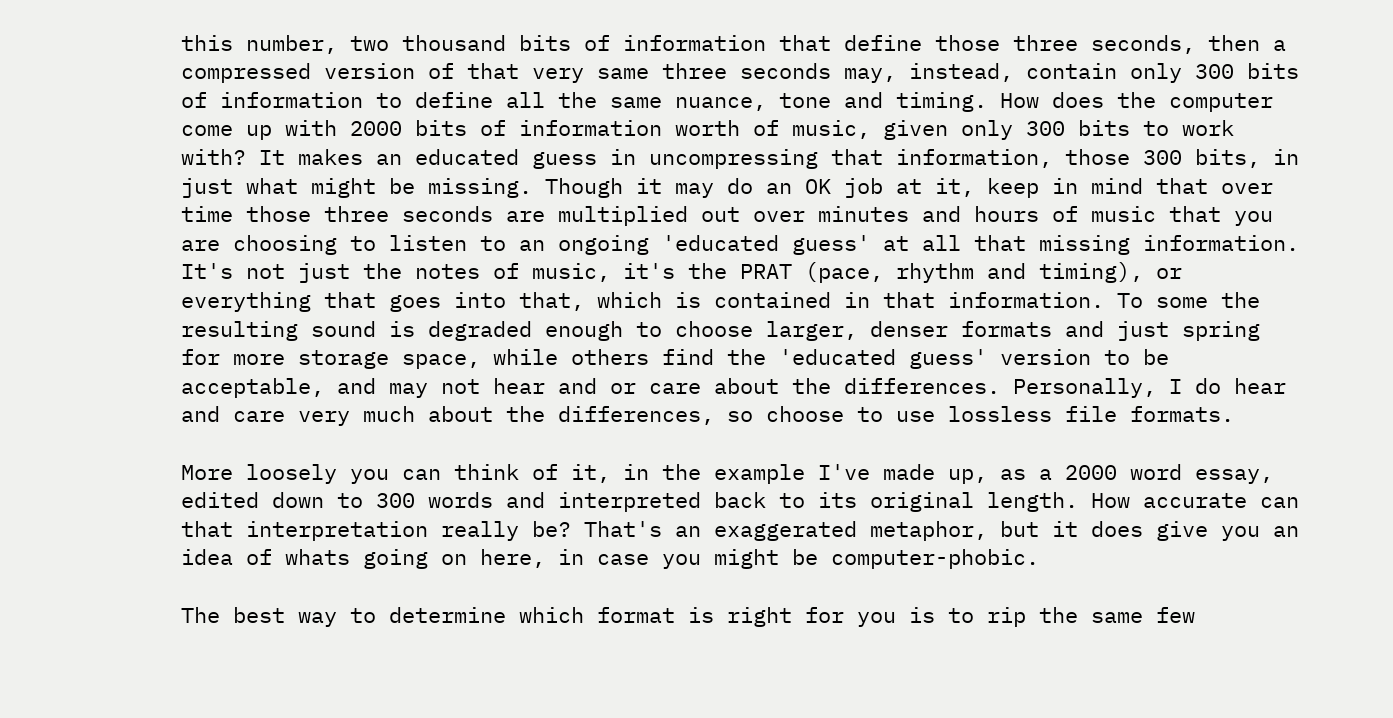this number, two thousand bits of information that define those three seconds, then a compressed version of that very same three seconds may, instead, contain only 300 bits of information to define all the same nuance, tone and timing. How does the computer come up with 2000 bits of information worth of music, given only 300 bits to work with? It makes an educated guess in uncompressing that information, those 300 bits, in just what might be missing. Though it may do an OK job at it, keep in mind that over time those three seconds are multiplied out over minutes and hours of music that you are choosing to listen to an ongoing 'educated guess' at all that missing information. It's not just the notes of music, it's the PRAT (pace, rhythm and timing), or everything that goes into that, which is contained in that information. To some the resulting sound is degraded enough to choose larger, denser formats and just spring for more storage space, while others find the 'educated guess' version to be acceptable, and may not hear and or care about the differences. Personally, I do hear and care very much about the differences, so choose to use lossless file formats.

More loosely you can think of it, in the example I've made up, as a 2000 word essay, edited down to 300 words and interpreted back to its original length. How accurate can that interpretation really be? That's an exaggerated metaphor, but it does give you an idea of whats going on here, in case you might be computer-phobic.

The best way to determine which format is right for you is to rip the same few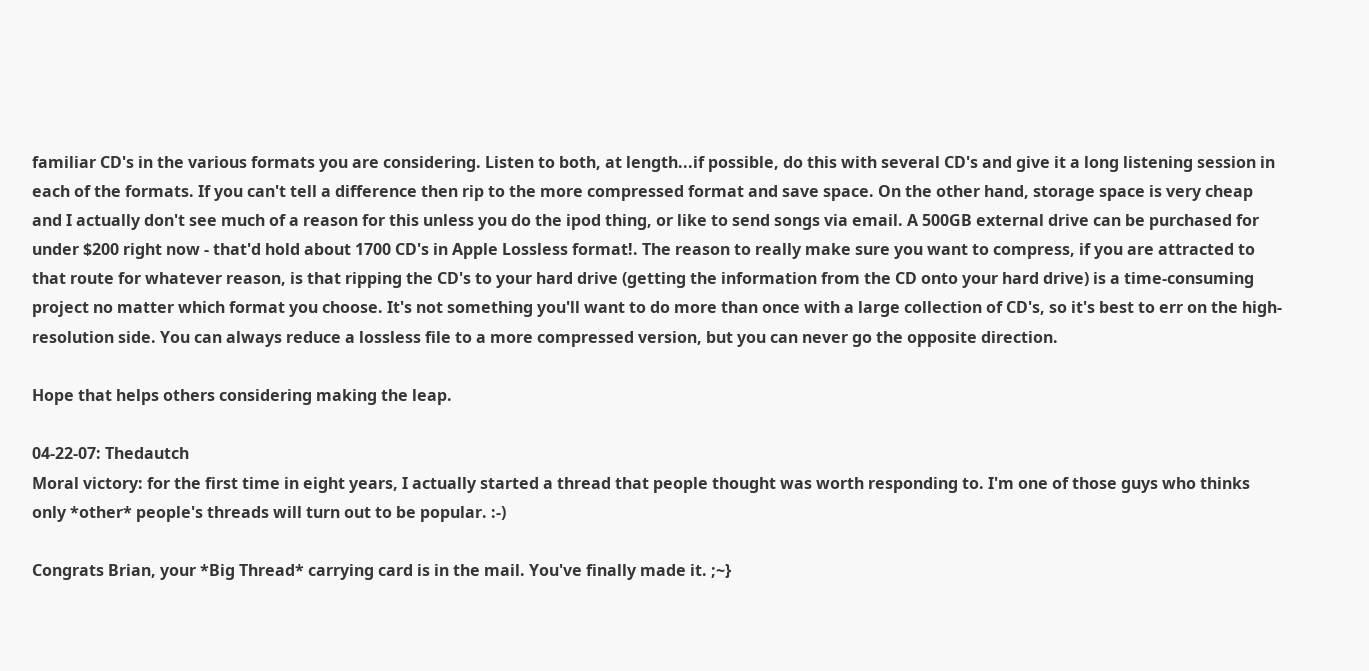familiar CD's in the various formats you are considering. Listen to both, at length...if possible, do this with several CD's and give it a long listening session in each of the formats. If you can't tell a difference then rip to the more compressed format and save space. On the other hand, storage space is very cheap and I actually don't see much of a reason for this unless you do the ipod thing, or like to send songs via email. A 500GB external drive can be purchased for under $200 right now - that'd hold about 1700 CD's in Apple Lossless format!. The reason to really make sure you want to compress, if you are attracted to that route for whatever reason, is that ripping the CD's to your hard drive (getting the information from the CD onto your hard drive) is a time-consuming project no matter which format you choose. It's not something you'll want to do more than once with a large collection of CD's, so it's best to err on the high-resolution side. You can always reduce a lossless file to a more compressed version, but you can never go the opposite direction.

Hope that helps others considering making the leap.

04-22-07: Thedautch
Moral victory: for the first time in eight years, I actually started a thread that people thought was worth responding to. I'm one of those guys who thinks only *other* people's threads will turn out to be popular. :-)

Congrats Brian, your *Big Thread* carrying card is in the mail. You've finally made it. ;~}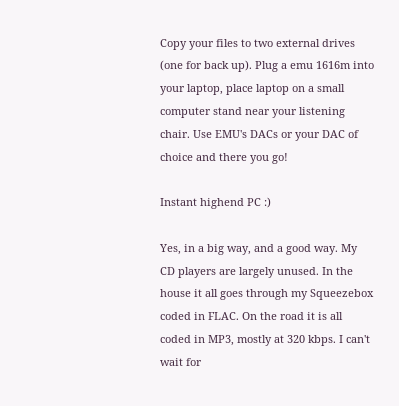Copy your files to two external drives (one for back up). Plug a emu 1616m into your laptop, place laptop on a small computer stand near your listening chair. Use EMU's DACs or your DAC of choice and there you go!

Instant highend PC :)

Yes, in a big way, and a good way. My CD players are largely unused. In the house it all goes through my Squeezebox coded in FLAC. On the road it is all coded in MP3, mostly at 320 kbps. I can't wait for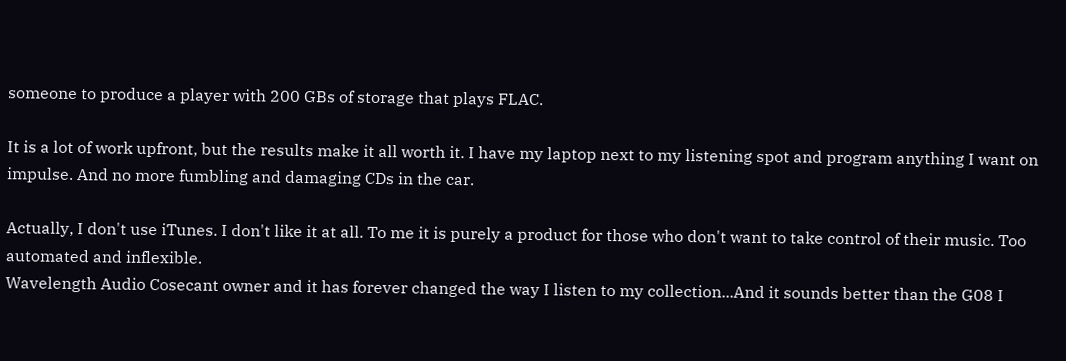someone to produce a player with 200 GBs of storage that plays FLAC.

It is a lot of work upfront, but the results make it all worth it. I have my laptop next to my listening spot and program anything I want on impulse. And no more fumbling and damaging CDs in the car.

Actually, I don't use iTunes. I don't like it at all. To me it is purely a product for those who don't want to take control of their music. Too automated and inflexible.
Wavelength Audio Cosecant owner and it has forever changed the way I listen to my collection...And it sounds better than the G08 I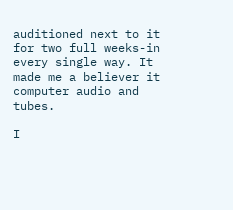auditioned next to it for two full weeks-in every single way. It made me a believer it computer audio and tubes.

I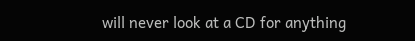will never look at a CD for anything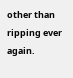other than ripping ever again.